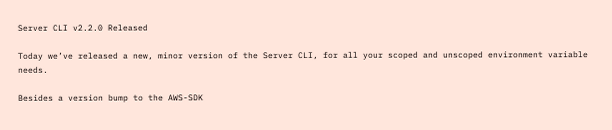Server CLI v2.2.0 Released

Today we’ve released a new, minor version of the Server CLI, for all your scoped and unscoped environment variable needs.

Besides a version bump to the AWS-SDK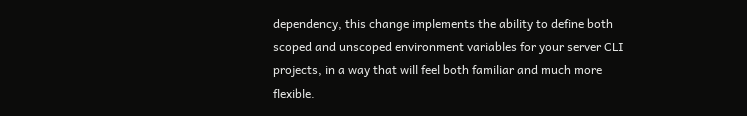dependency, this change implements the ability to define both scoped and unscoped environment variables for your server CLI projects, in a way that will feel both familiar and much more flexible.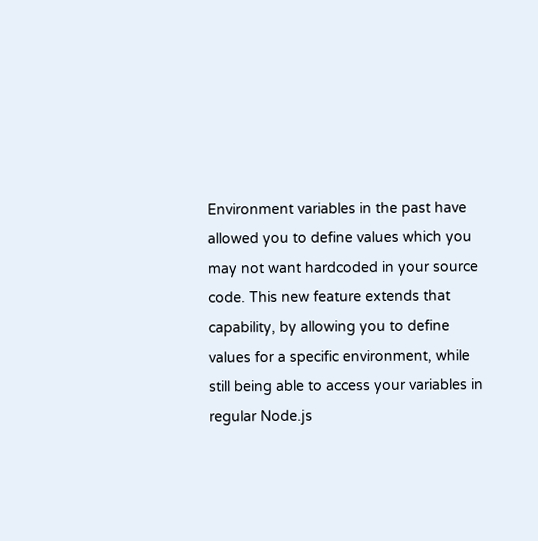Environment variables in the past have allowed you to define values which you may not want hardcoded in your source code. This new feature extends that capability, by allowing you to define values for a specific environment, while still being able to access your variables in regular Node.js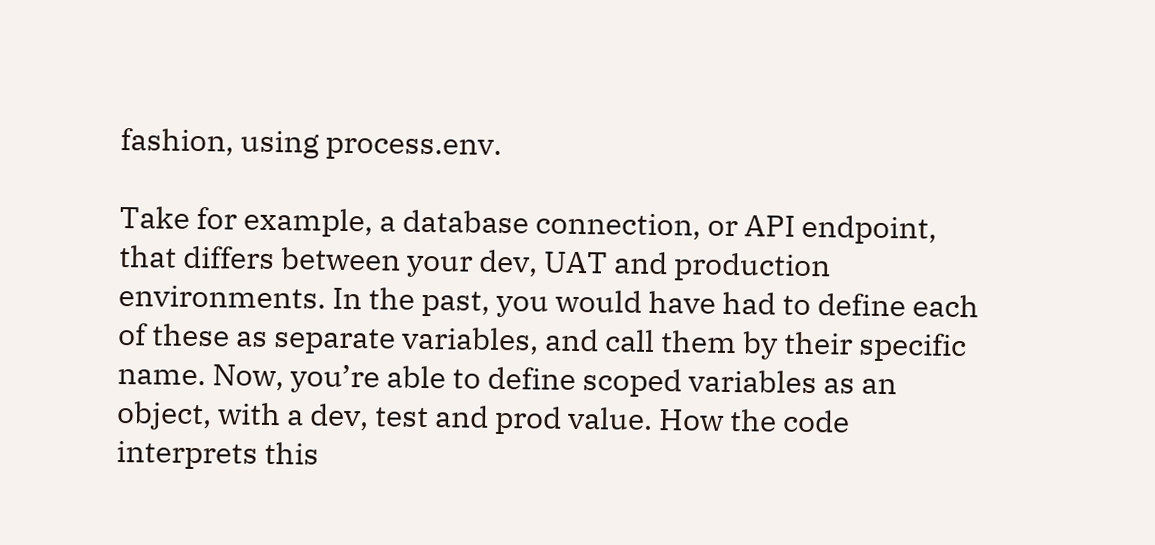fashion, using process.env.

Take for example, a database connection, or API endpoint, that differs between your dev, UAT and production environments. In the past, you would have had to define each of these as separate variables, and call them by their specific name. Now, you’re able to define scoped variables as an object, with a dev, test and prod value. How the code interprets this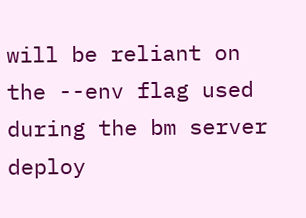will be reliant on the --env flag used during the bm server deploy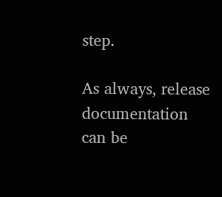step.

As always, release documentation can be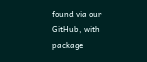found via our GitHub, with package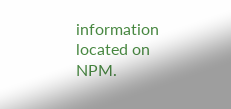information located on NPM.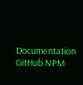Documentation GitHub NPM